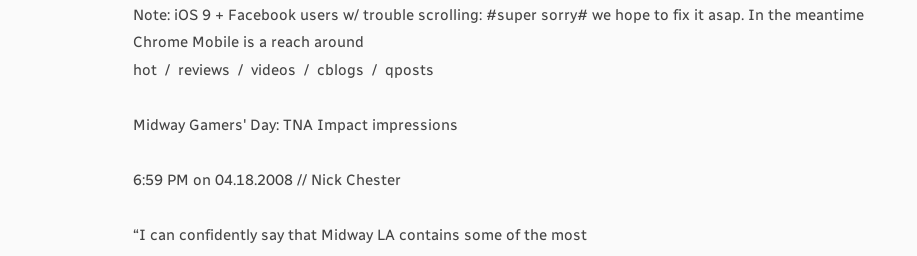Note: iOS 9 + Facebook users w/ trouble scrolling: #super sorry# we hope to fix it asap. In the meantime Chrome Mobile is a reach around
hot  /  reviews  /  videos  /  cblogs  /  qposts

Midway Gamers' Day: TNA Impact impressions

6:59 PM on 04.18.2008 // Nick Chester

“I can confidently say that Midway LA contains some of the most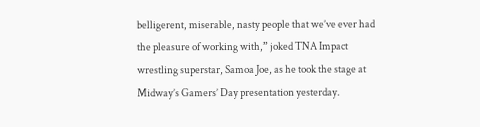belligerent, miserable, nasty people that we’ve ever had the pleasure of working with,” joked TNA Impact wrestling superstar, Samoa Joe, as he took the stage at Midway’s Gamers’ Day presentation yesterday.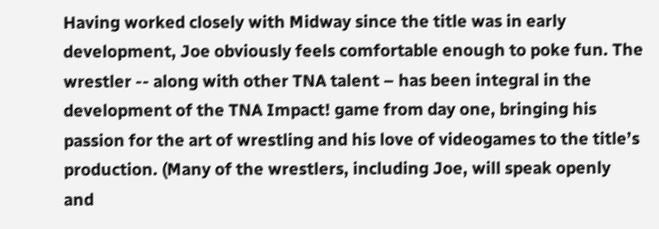Having worked closely with Midway since the title was in early development, Joe obviously feels comfortable enough to poke fun. The wrestler -- along with other TNA talent – has been integral in the development of the TNA Impact! game from day one, bringing his passion for the art of wrestling and his love of videogames to the title’s production. (Many of the wrestlers, including Joe, will speak openly and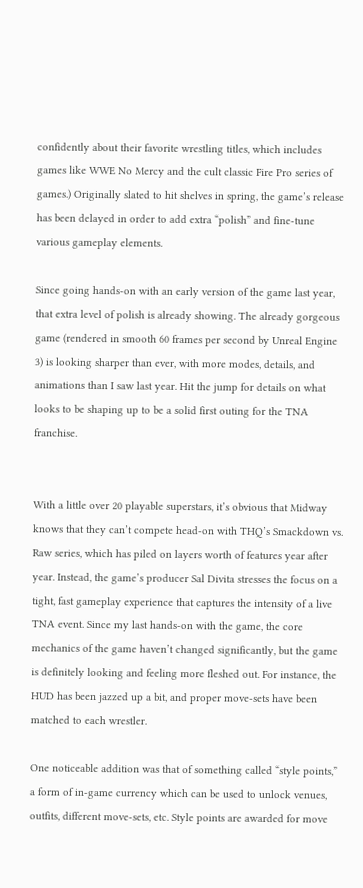confidently about their favorite wrestling titles, which includes games like WWE No Mercy and the cult classic Fire Pro series of games.) Originally slated to hit shelves in spring, the game’s release has been delayed in order to add extra “polish” and fine-tune various gameplay elements.

Since going hands-on with an early version of the game last year, that extra level of polish is already showing. The already gorgeous game (rendered in smooth 60 frames per second by Unreal Engine 3) is looking sharper than ever, with more modes, details, and animations than I saw last year. Hit the jump for details on what looks to be shaping up to be a solid first outing for the TNA franchise.


With a little over 20 playable superstars, it’s obvious that Midway knows that they can’t compete head-on with THQ’s Smackdown vs. Raw series, which has piled on layers worth of features year after year. Instead, the game’s producer Sal Divita stresses the focus on a tight, fast gameplay experience that captures the intensity of a live TNA event. Since my last hands-on with the game, the core mechanics of the game haven’t changed significantly, but the game is definitely looking and feeling more fleshed out. For instance, the HUD has been jazzed up a bit, and proper move-sets have been matched to each wrestler.

One noticeable addition was that of something called “style points,” a form of in-game currency which can be used to unlock venues, outfits, different move-sets, etc. Style points are awarded for move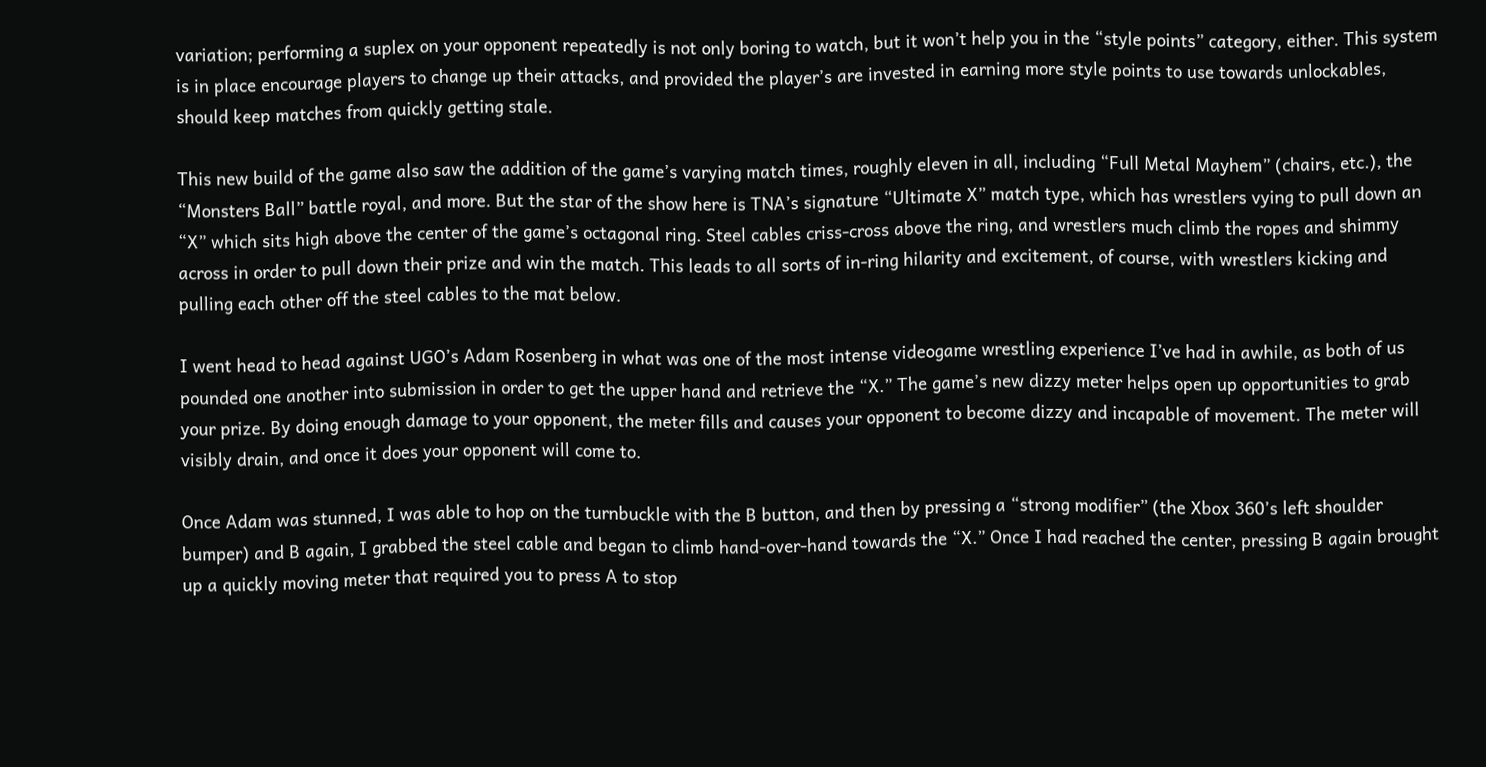variation; performing a suplex on your opponent repeatedly is not only boring to watch, but it won’t help you in the “style points” category, either. This system is in place encourage players to change up their attacks, and provided the player’s are invested in earning more style points to use towards unlockables, should keep matches from quickly getting stale.

This new build of the game also saw the addition of the game’s varying match times, roughly eleven in all, including “Full Metal Mayhem” (chairs, etc.), the “Monsters Ball” battle royal, and more. But the star of the show here is TNA’s signature “Ultimate X” match type, which has wrestlers vying to pull down an “X” which sits high above the center of the game’s octagonal ring. Steel cables criss-cross above the ring, and wrestlers much climb the ropes and shimmy across in order to pull down their prize and win the match. This leads to all sorts of in-ring hilarity and excitement, of course, with wrestlers kicking and pulling each other off the steel cables to the mat below.

I went head to head against UGO’s Adam Rosenberg in what was one of the most intense videogame wrestling experience I’ve had in awhile, as both of us pounded one another into submission in order to get the upper hand and retrieve the “X.” The game’s new dizzy meter helps open up opportunities to grab your prize. By doing enough damage to your opponent, the meter fills and causes your opponent to become dizzy and incapable of movement. The meter will visibly drain, and once it does your opponent will come to.

Once Adam was stunned, I was able to hop on the turnbuckle with the B button, and then by pressing a “strong modifier” (the Xbox 360’s left shoulder bumper) and B again, I grabbed the steel cable and began to climb hand-over-hand towards the “X.” Once I had reached the center, pressing B again brought up a quickly moving meter that required you to press A to stop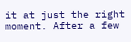it at just the right moment. After a few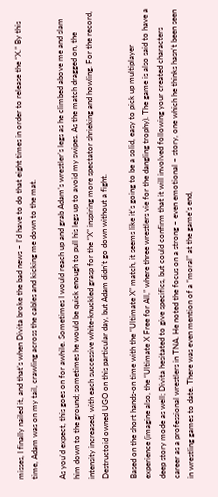misses, I finally nailed it, and that’s when Divita broke the bad news – I’d have to do that eight times in order to release the “X.” By this time, Adam was on my tail, crawling across the cables and kicking me down to the mat.

As you’d expect, this goes on for awhile. Sometimes I would reach up and grab Adam’s wrestler’s legs as he climbed above me and slam him down to the ground; sometimes he would be quick enough to pull his legs up to avoid my swipes. As the match dragged on, the intensity increased, with each successive white-knuckled grasp for the “X” inspiring more spectator shrieking and howling. For the record, Destructoid owned UGO on this particular day, but Adam didn’t go down without a fight.

Based on the short hands-on time with the “Ultimate X” match, it seems like it’s going to be a solid, easy to pick up multiplayer experience (imagine also, the “Ultimate X Free for All,” where three wrestlers vie for the dangling trophy). The game is also said to have a deep story mode as well; Divita hesitated to give specifics, but could confirm that it will involved following your created characters career as a professional wrestlers in TNA. He noted the focus on a strong – even emotional – story, one which he thinks hasn’t been seen in wrestling games to date. There was even mention of a “moral” at the game’s end,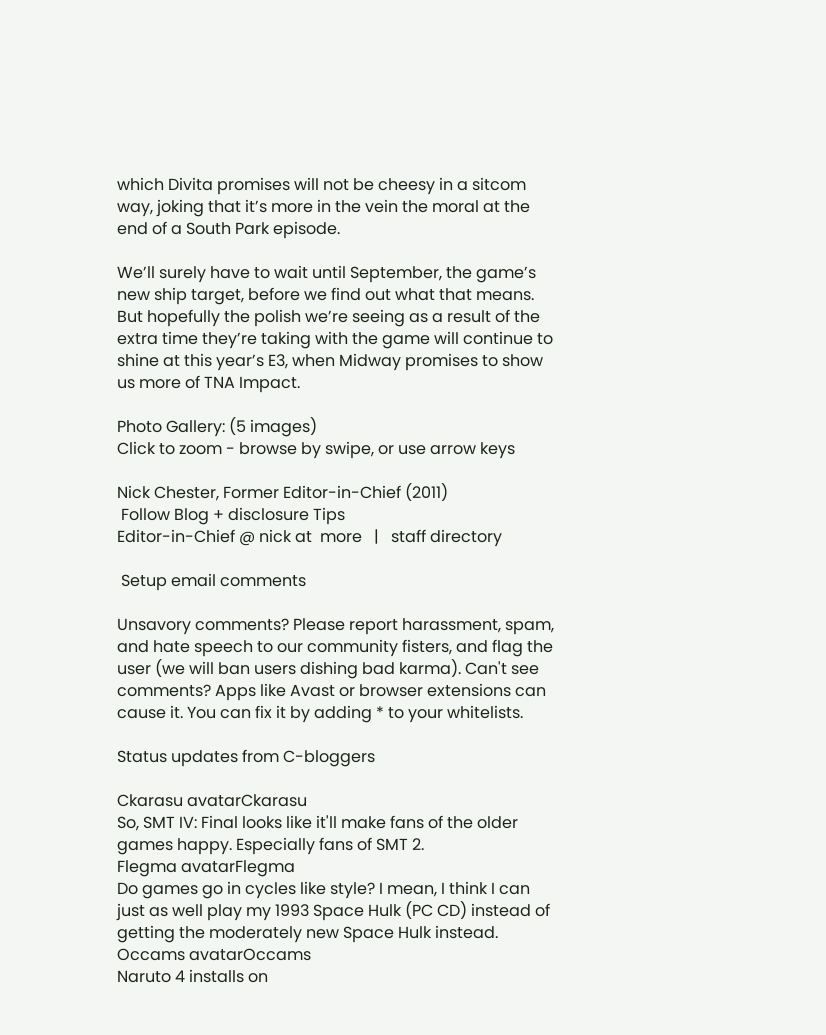which Divita promises will not be cheesy in a sitcom way, joking that it’s more in the vein the moral at the end of a South Park episode.

We’ll surely have to wait until September, the game’s new ship target, before we find out what that means. But hopefully the polish we’re seeing as a result of the extra time they’re taking with the game will continue to shine at this year’s E3, when Midway promises to show us more of TNA Impact.

Photo Gallery: (5 images)
Click to zoom - browse by swipe, or use arrow keys

Nick Chester, Former Editor-in-Chief (2011)
 Follow Blog + disclosure Tips
Editor-in-Chief @ nick at  more   |   staff directory

 Setup email comments

Unsavory comments? Please report harassment, spam, and hate speech to our community fisters, and flag the user (we will ban users dishing bad karma). Can't see comments? Apps like Avast or browser extensions can cause it. You can fix it by adding * to your whitelists.

Status updates from C-bloggers

Ckarasu avatarCkarasu
So, SMT IV: Final looks like it'll make fans of the older games happy. Especially fans of SMT 2.
Flegma avatarFlegma
Do games go in cycles like style? I mean, I think I can just as well play my 1993 Space Hulk (PC CD) instead of getting the moderately new Space Hulk instead.
Occams avatarOccams
Naruto 4 installs on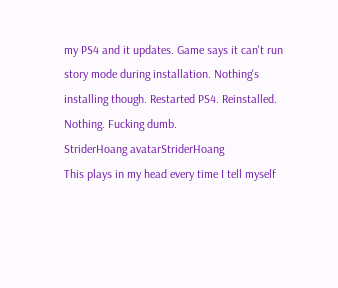my PS4 and it updates. Game says it can't run story mode during installation. Nothing's installing though. Restarted PS4. Reinstalled. Nothing. Fucking dumb.
StriderHoang avatarStriderHoang
This plays in my head every time I tell myself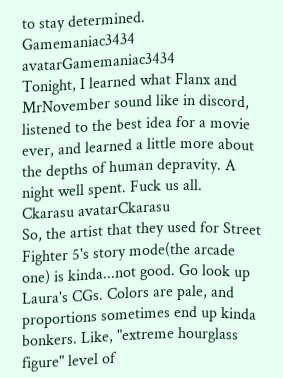to stay determined.
Gamemaniac3434 avatarGamemaniac3434
Tonight, I learned what Flanx and MrNovember sound like in discord, listened to the best idea for a movie ever, and learned a little more about the depths of human depravity. A night well spent. Fuck us all.
Ckarasu avatarCkarasu
So, the artist that they used for Street Fighter 5's story mode(the arcade one) is kinda...not good. Go look up Laura's CGs. Colors are pale, and proportions sometimes end up kinda bonkers. Like, "extreme hourglass figure" level of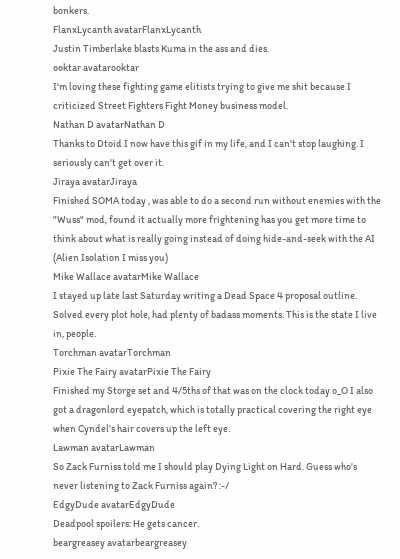bonkers.
FlanxLycanth avatarFlanxLycanth
Justin Timberlake blasts Kuma in the ass and dies.
ooktar avatarooktar
I'm loving these fighting game elitists trying to give me shit because I criticized Street Fighters Fight Money business model.
Nathan D avatarNathan D
Thanks to Dtoid I now have this gif in my life, and I can't stop laughing. I seriously can't get over it.
Jiraya avatarJiraya
Finished SOMA today , was able to do a second run without enemies with the "Wuss" mod, found it actually more frightening has you get more time to think about what is really going instead of doing hide-and-seek with the AI (Alien Isolation I miss you)
Mike Wallace avatarMike Wallace
I stayed up late last Saturday writing a Dead Space 4 proposal outline. Solved every plot hole, had plenty of badass moments. This is the state I live in, people.
Torchman avatarTorchman
Pixie The Fairy avatarPixie The Fairy
Finished my Storge set and 4/5ths of that was on the clock today o_O I also got a dragonlord eyepatch, which is totally practical covering the right eye when Cyndel's hair covers up the left eye.
Lawman avatarLawman
So Zack Furniss told me I should play Dying Light on Hard. Guess who's never listening to Zack Furniss again? :-/
EdgyDude avatarEdgyDude
Deadpool spoilers: He gets cancer.
beargreasey avatarbeargreasey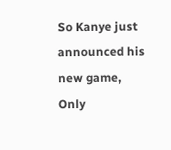So Kanye just announced his new game, Only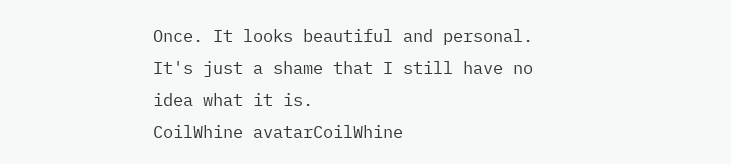Once. It looks beautiful and personal. It's just a shame that I still have no idea what it is.
CoilWhine avatarCoilWhine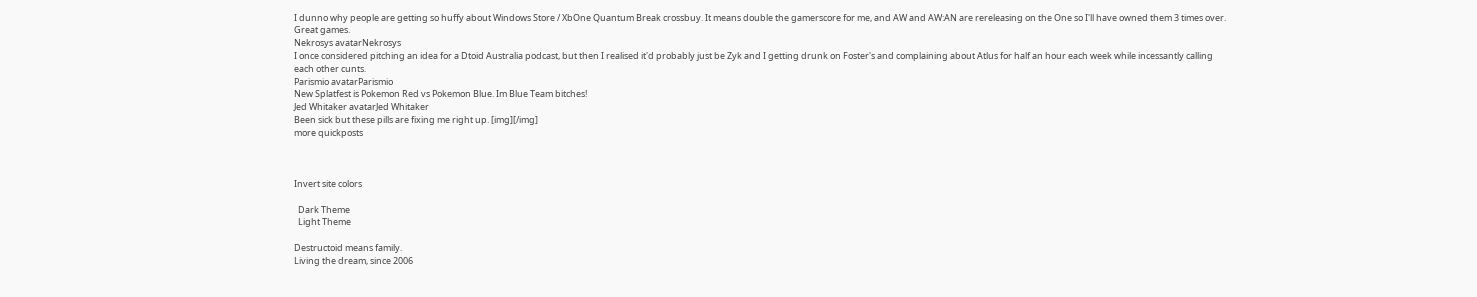I dunno why people are getting so huffy about Windows Store / XbOne Quantum Break crossbuy. It means double the gamerscore for me, and AW and AW:AN are rereleasing on the One so I'll have owned them 3 times over. Great games.
Nekrosys avatarNekrosys
I once considered pitching an idea for a Dtoid Australia podcast, but then I realised it'd probably just be Zyk and I getting drunk on Foster's and complaining about Atlus for half an hour each week while incessantly calling each other cunts.
Parismio avatarParismio
New Splatfest is Pokemon Red vs Pokemon Blue. Im Blue Team bitches!
Jed Whitaker avatarJed Whitaker
Been sick but these pills are fixing me right up. [img][/img]
more quickposts



Invert site colors

  Dark Theme
  Light Theme

Destructoid means family.
Living the dream, since 2006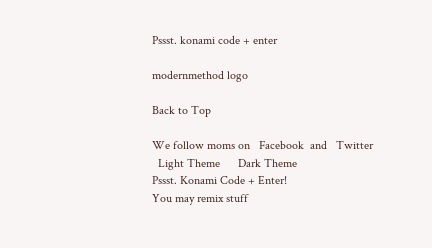Pssst. konami code + enter

modernmethod logo

Back to Top

We follow moms on   Facebook  and   Twitter
  Light Theme      Dark Theme
Pssst. Konami Code + Enter!
You may remix stuff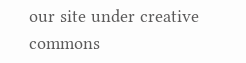our site under creative commons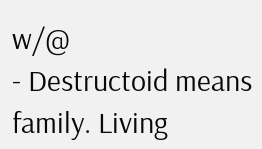w/@
- Destructoid means family. Living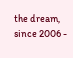the dream, since 2006 -